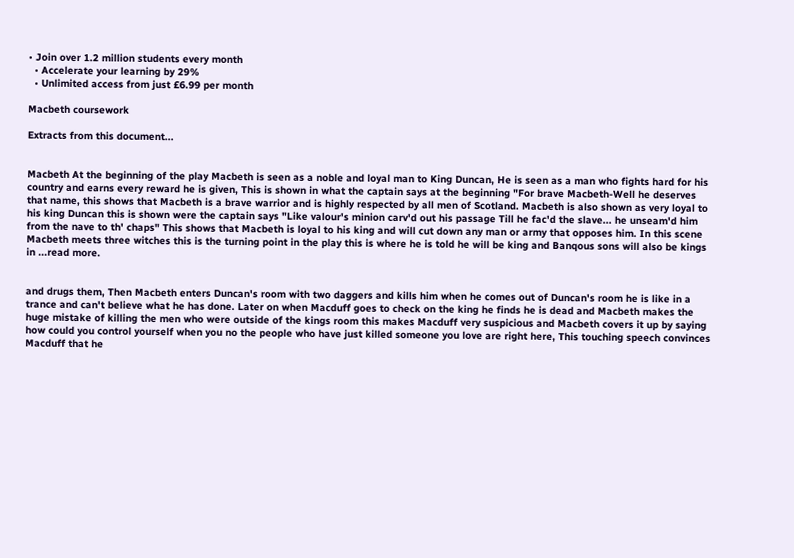• Join over 1.2 million students every month
  • Accelerate your learning by 29%
  • Unlimited access from just £6.99 per month

Macbeth coursework

Extracts from this document...


Macbeth At the beginning of the play Macbeth is seen as a noble and loyal man to King Duncan, He is seen as a man who fights hard for his country and earns every reward he is given, This is shown in what the captain says at the beginning "For brave Macbeth-Well he deserves that name, this shows that Macbeth is a brave warrior and is highly respected by all men of Scotland. Macbeth is also shown as very loyal to his king Duncan this is shown were the captain says "Like valour's minion carv'd out his passage Till he fac'd the slave... he unseam'd him from the nave to th' chaps" This shows that Macbeth is loyal to his king and will cut down any man or army that opposes him. In this scene Macbeth meets three witches this is the turning point in the play this is where he is told he will be king and Banqous sons will also be kings in ...read more.


and drugs them, Then Macbeth enters Duncan's room with two daggers and kills him when he comes out of Duncan's room he is like in a trance and can't believe what he has done. Later on when Macduff goes to check on the king he finds he is dead and Macbeth makes the huge mistake of killing the men who were outside of the kings room this makes Macduff very suspicious and Macbeth covers it up by saying how could you control yourself when you no the people who have just killed someone you love are right here, This touching speech convinces Macduff that he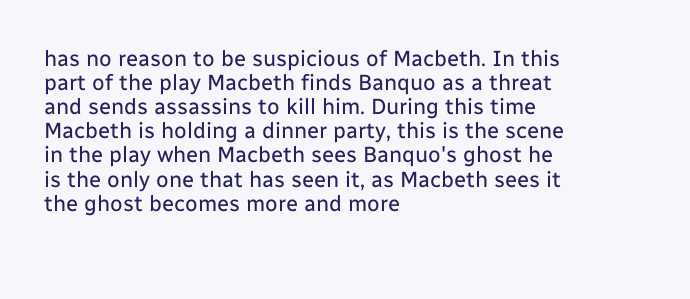has no reason to be suspicious of Macbeth. In this part of the play Macbeth finds Banquo as a threat and sends assassins to kill him. During this time Macbeth is holding a dinner party, this is the scene in the play when Macbeth sees Banquo's ghost he is the only one that has seen it, as Macbeth sees it the ghost becomes more and more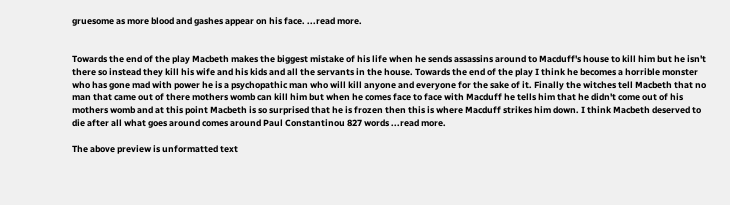gruesome as more blood and gashes appear on his face. ...read more.


Towards the end of the play Macbeth makes the biggest mistake of his life when he sends assassins around to Macduff's house to kill him but he isn't there so instead they kill his wife and his kids and all the servants in the house. Towards the end of the play I think he becomes a horrible monster who has gone mad with power he is a psychopathic man who will kill anyone and everyone for the sake of it. Finally the witches tell Macbeth that no man that came out of there mothers womb can kill him but when he comes face to face with Macduff he tells him that he didn't come out of his mothers womb and at this point Macbeth is so surprised that he is frozen then this is where Macduff strikes him down. I think Macbeth deserved to die after all what goes around comes around Paul Constantinou 827 words ...read more.

The above preview is unformatted text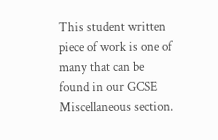This student written piece of work is one of many that can be found in our GCSE Miscellaneous section.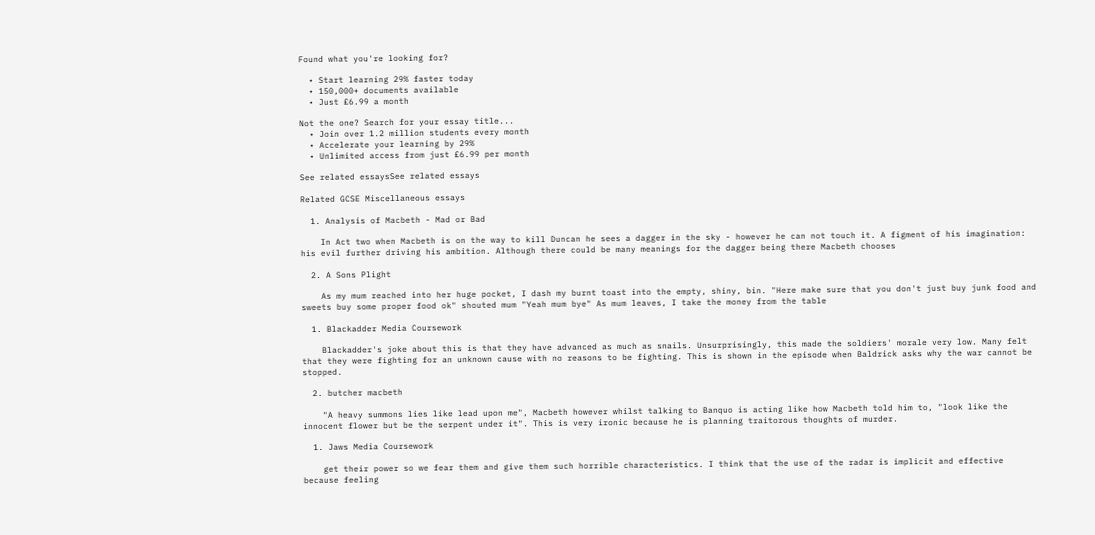Found what you're looking for?

  • Start learning 29% faster today
  • 150,000+ documents available
  • Just £6.99 a month

Not the one? Search for your essay title...
  • Join over 1.2 million students every month
  • Accelerate your learning by 29%
  • Unlimited access from just £6.99 per month

See related essaysSee related essays

Related GCSE Miscellaneous essays

  1. Analysis of Macbeth - Mad or Bad

    In Act two when Macbeth is on the way to kill Duncan he sees a dagger in the sky - however he can not touch it. A figment of his imagination: his evil further driving his ambition. Although there could be many meanings for the dagger being there Macbeth chooses

  2. A Sons Plight

    As my mum reached into her huge pocket, I dash my burnt toast into the empty, shiny, bin. "Here make sure that you don't just buy junk food and sweets buy some proper food ok" shouted mum "Yeah mum bye" As mum leaves, I take the money from the table

  1. Blackadder Media Coursework

    Blackadder's joke about this is that they have advanced as much as snails. Unsurprisingly, this made the soldiers' morale very low. Many felt that they were fighting for an unknown cause with no reasons to be fighting. This is shown in the episode when Baldrick asks why the war cannot be stopped.

  2. butcher macbeth

    "A heavy summons lies like lead upon me", Macbeth however whilst talking to Banquo is acting like how Macbeth told him to, "look like the innocent flower but be the serpent under it". This is very ironic because he is planning traitorous thoughts of murder.

  1. Jaws Media Coursework

    get their power so we fear them and give them such horrible characteristics. I think that the use of the radar is implicit and effective because feeling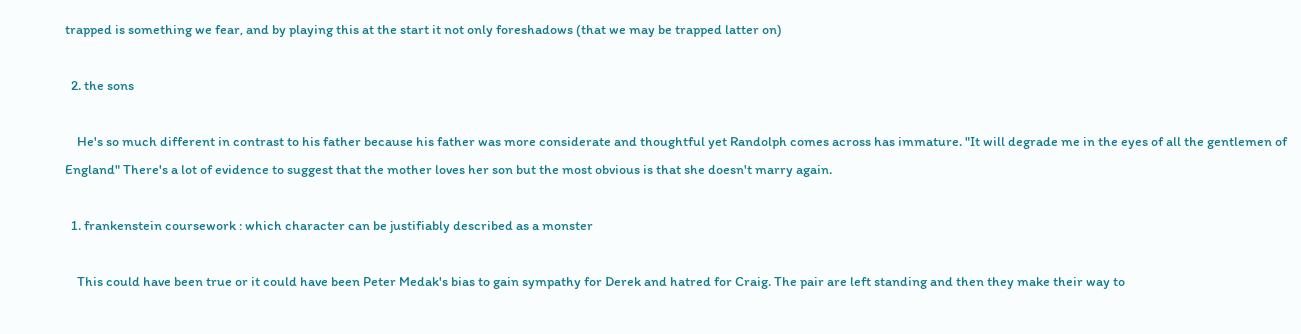trapped is something we fear, and by playing this at the start it not only foreshadows (that we may be trapped latter on)

  2. the sons

    He's so much different in contrast to his father because his father was more considerate and thoughtful yet Randolph comes across has immature. "It will degrade me in the eyes of all the gentlemen of England" There's a lot of evidence to suggest that the mother loves her son but the most obvious is that she doesn't marry again.

  1. frankenstein coursework : which character can be justifiably described as a monster

    This could have been true or it could have been Peter Medak's bias to gain sympathy for Derek and hatred for Craig. The pair are left standing and then they make their way to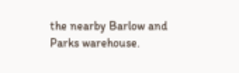the nearby Barlow and Parks warehouse.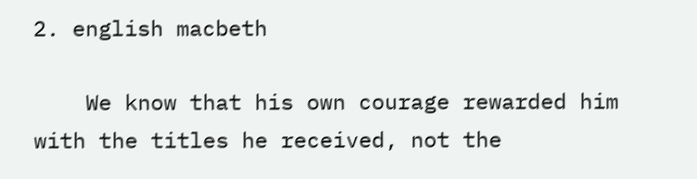2. english macbeth

    We know that his own courage rewarded him with the titles he received, not the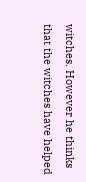witches. However he thinks that the witches have helped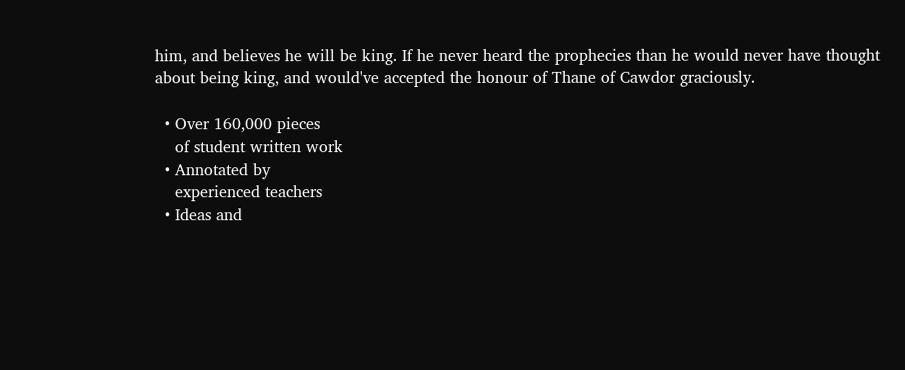him, and believes he will be king. If he never heard the prophecies than he would never have thought about being king, and would've accepted the honour of Thane of Cawdor graciously.

  • Over 160,000 pieces
    of student written work
  • Annotated by
    experienced teachers
  • Ideas and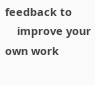feedback to
    improve your own work